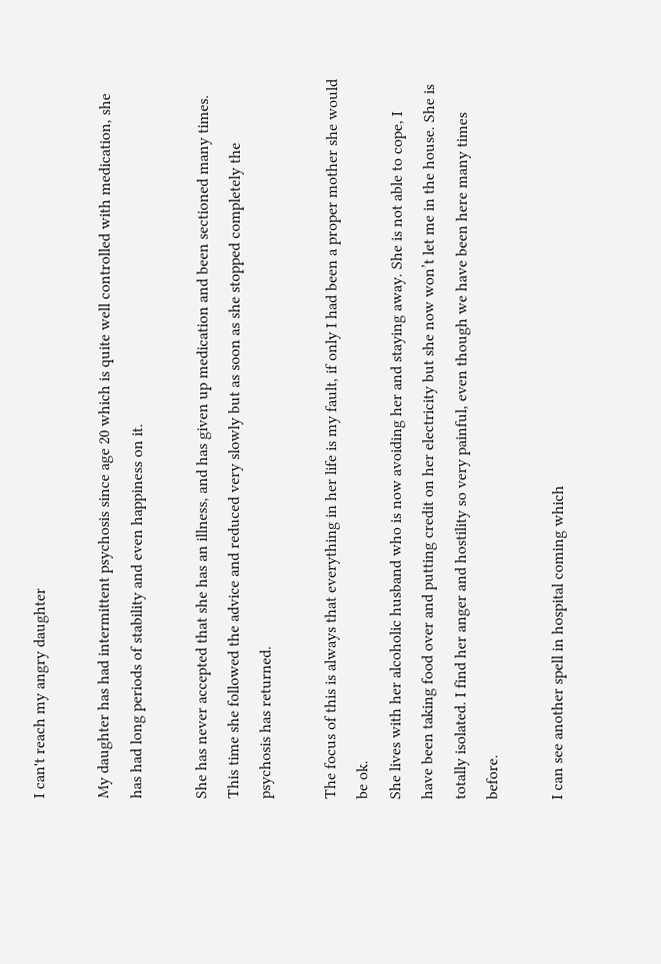I can't reach my angry daughter

My daughter has had intermittent psychosis since age 20 which is quite well controlled with medication, she has had long periods of stability and even happiness on it.

She has never accepted that she has an illness, and has given up medication and been sectioned many times. This time she followed the advice and reduced very slowly but as soon as she stopped completely the psychosis has returned.

The focus of this is always that everything in her life is my fault, if only I had been a proper mother she would be ok.
She lives with her alcoholic husband who is now avoiding her and staying away. She is not able to cope, I have been taking food over and putting credit on her electricity but she now won’t let me in the house. She is totally isolated. I find her anger and hostility so very painful, even though we have been here many times before.

I can see another spell in hospital coming which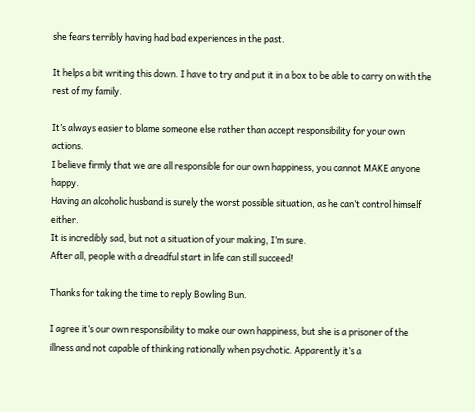she fears terribly having had bad experiences in the past.

It helps a bit writing this down. I have to try and put it in a box to be able to carry on with the rest of my family.

It’s always easier to blame someone else rather than accept responsibility for your own actions.
I believe firmly that we are all responsible for our own happiness, you cannot MAKE anyone happy.
Having an alcoholic husband is surely the worst possible situation, as he can’t control himself either.
It is incredibly sad, but not a situation of your making, I’m sure.
After all, people with a dreadful start in life can still succeed!

Thanks for taking the time to reply Bowling Bun.

I agree it’s our own responsibility to make our own happiness, but she is a prisoner of the illness and not capable of thinking rationally when psychotic. Apparently it’s a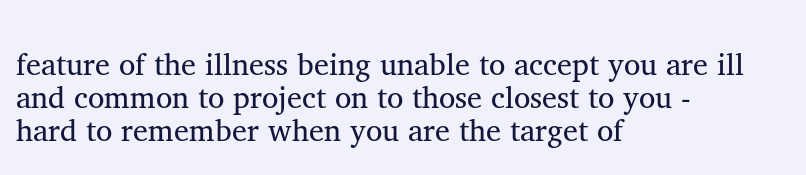feature of the illness being unable to accept you are ill and common to project on to those closest to you - hard to remember when you are the target of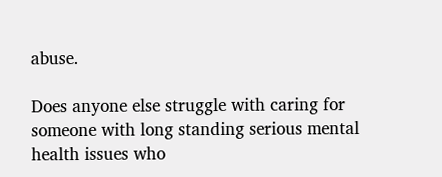abuse.

Does anyone else struggle with caring for someone with long standing serious mental health issues who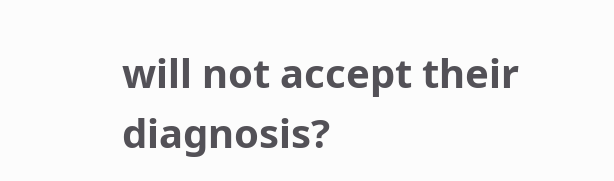will not accept their diagnosis?